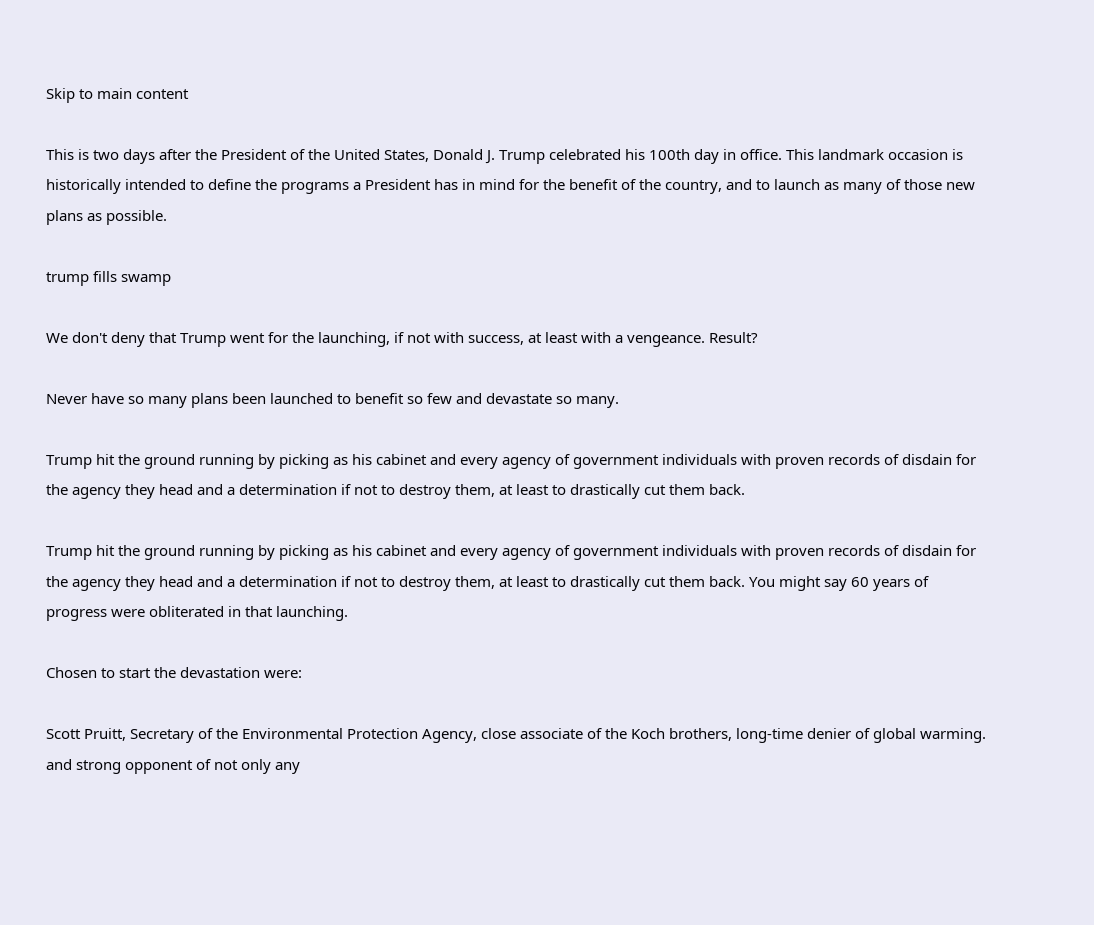Skip to main content

This is two days after the President of the United States, Donald J. Trump celebrated his 100th day in office. This landmark occasion is historically intended to define the programs a President has in mind for the benefit of the country, and to launch as many of those new plans as possible.

trump fills swamp

We don't deny that Trump went for the launching, if not with success, at least with a vengeance. Result?

Never have so many plans been launched to benefit so few and devastate so many.

Trump hit the ground running by picking as his cabinet and every agency of government individuals with proven records of disdain for the agency they head and a determination if not to destroy them, at least to drastically cut them back.

Trump hit the ground running by picking as his cabinet and every agency of government individuals with proven records of disdain for the agency they head and a determination if not to destroy them, at least to drastically cut them back. You might say 60 years of progress were obliterated in that launching.

Chosen to start the devastation were:

Scott Pruitt, Secretary of the Environmental Protection Agency, close associate of the Koch brothers, long-time denier of global warming. and strong opponent of not only any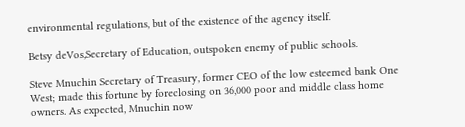environmental regulations, but of the existence of the agency itself.

Betsy deVos,Secretary of Education, outspoken enemy of public schools.

Steve Mnuchin Secretary of Treasury, former CEO of the low esteemed bank One West; made this fortune by foreclosing on 36,000 poor and middle class home owners. As expected, Mnuchin now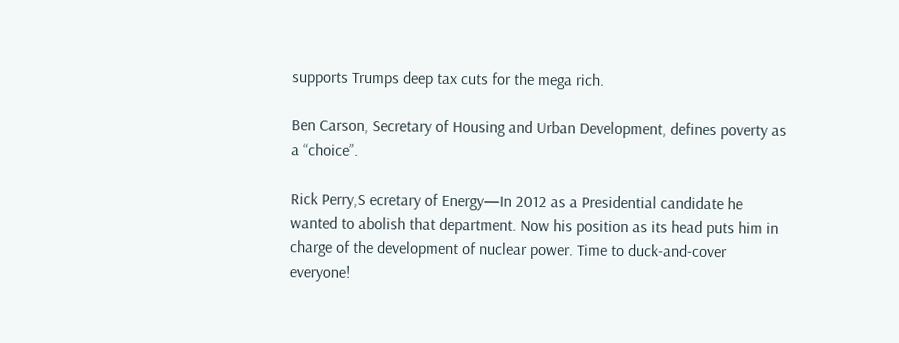supports Trumps deep tax cuts for the mega rich.

Ben Carson, Secretary of Housing and Urban Development, defines poverty as a “choice”.

Rick Perry,S ecretary of Energy—In 2012 as a Presidential candidate he wanted to abolish that department. Now his position as its head puts him in charge of the development of nuclear power. Time to duck-and-cover everyone!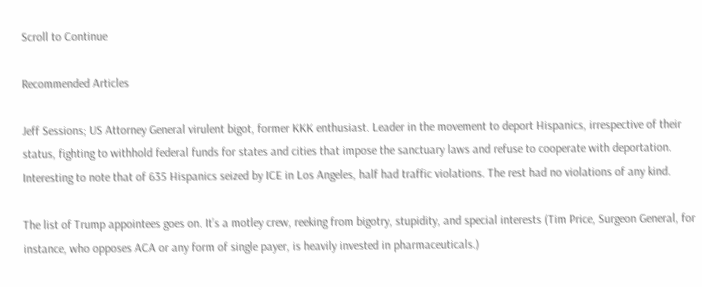Scroll to Continue

Recommended Articles

Jeff Sessions; US Attorney General virulent bigot, former KKK enthusiast. Leader in the movement to deport Hispanics, irrespective of their status, fighting to withhold federal funds for states and cities that impose the sanctuary laws and refuse to cooperate with deportation. Interesting to note that of 635 Hispanics seized by ICE in Los Angeles, half had traffic violations. The rest had no violations of any kind.

The list of Trump appointees goes on. It’s a motley crew, reeking from bigotry, stupidity, and special interests (Tim Price, Surgeon General, for instance, who opposes ACA or any form of single payer, is heavily invested in pharmaceuticals.)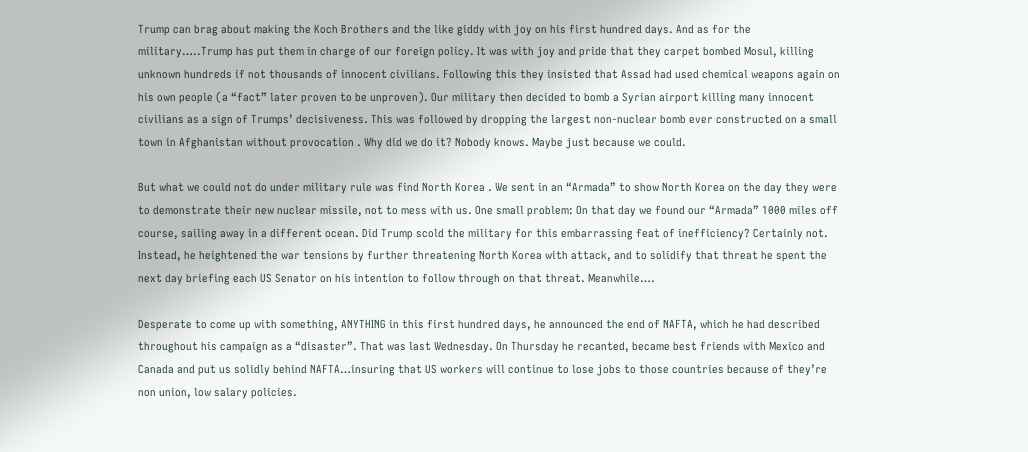Trump can brag about making the Koch Brothers and the like giddy with joy on his first hundred days. And as for the military…..Trump has put them in charge of our foreign policy. It was with joy and pride that they carpet bombed Mosul, killing unknown hundreds if not thousands of innocent civilians. Following this they insisted that Assad had used chemical weapons again on his own people (a “fact” later proven to be unproven). Our military then decided to bomb a Syrian airport killing many innocent civilians as a sign of Trumps’ decisiveness. This was followed by dropping the largest non-nuclear bomb ever constructed on a small town in Afghanistan without provocation . Why did we do it? Nobody knows. Maybe just because we could.

But what we could not do under military rule was find North Korea . We sent in an “Armada” to show North Korea on the day they were to demonstrate their new nuclear missile, not to mess with us. One small problem: On that day we found our “Armada” 1000 miles off course, sailing away in a different ocean. Did Trump scold the military for this embarrassing feat of inefficiency? Certainly not. Instead, he heightened the war tensions by further threatening North Korea with attack, and to solidify that threat he spent the next day briefing each US Senator on his intention to follow through on that threat. Meanwhile….

Desperate to come up with something, ANYTHING in this first hundred days, he announced the end of NAFTA, which he had described throughout his campaign as a “disaster”. That was last Wednesday. On Thursday he recanted, became best friends with Mexico and Canada and put us solidly behind NAFTA…insuring that US workers will continue to lose jobs to those countries because of they’re non union, low salary policies.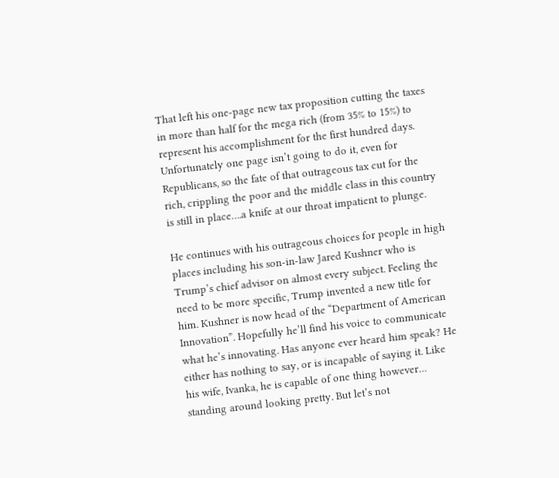That left his one-page new tax proposition cutting the taxes in more than half for the mega rich (from 35% to 15%) to represent his accomplishment for the first hundred days. Unfortunately one page isn’t going to do it, even for Republicans, so the fate of that outrageous tax cut for the rich, crippling the poor and the middle class in this country is still in place….a knife at our throat impatient to plunge.

He continues with his outrageous choices for people in high places including his son-in-law Jared Kushner who is Trump’s chief advisor on almost every subject. Feeling the need to be more specific, Trump invented a new title for him. Kushner is now head of the “Department of American Innovation”. Hopefully he’ll find his voice to communicate what he’s innovating. Has anyone ever heard him speak? He either has nothing to say, or is incapable of saying it. Like his wife, Ivanka, he is capable of one thing however… standing around looking pretty. But let’s not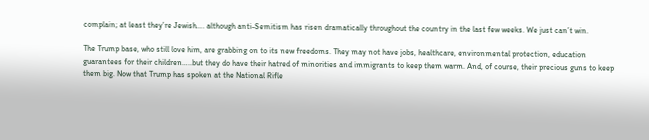complain; at least they’re Jewish…. although anti-Semitism has risen dramatically throughout the country in the last few weeks. We just can’t win.

The Trump base, who still love him, are grabbing on to its new freedoms. They may not have jobs, healthcare, environmental protection, education guarantees for their children…..but they do have their hatred of minorities and immigrants to keep them warm. And, of course, their precious guns to keep them big. Now that Trump has spoken at the National Rifle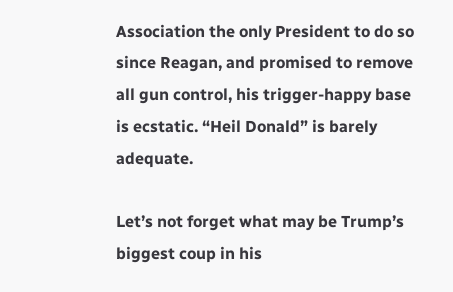Association the only President to do so since Reagan, and promised to remove all gun control, his trigger-happy base is ecstatic. “Heil Donald” is barely adequate.

Let’s not forget what may be Trump’s biggest coup in his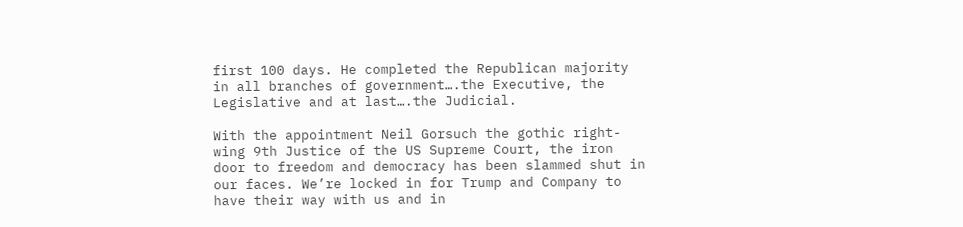first 100 days. He completed the Republican majority in all branches of government….the Executive, the Legislative and at last….the Judicial.

With the appointment Neil Gorsuch the gothic right-wing 9th Justice of the US Supreme Court, the iron door to freedom and democracy has been slammed shut in our faces. We’re locked in for Trump and Company to have their way with us and in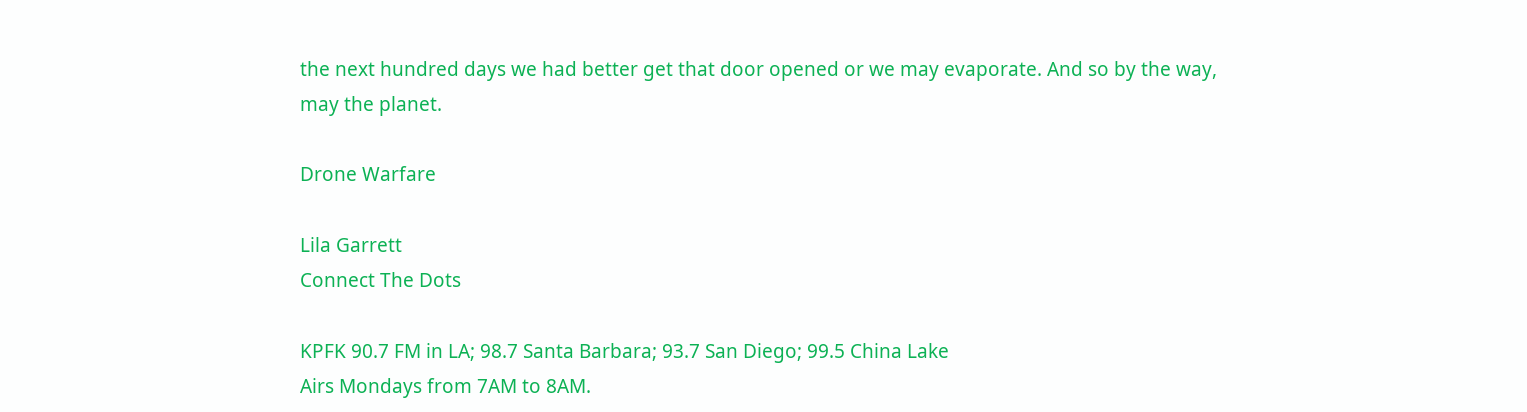the next hundred days we had better get that door opened or we may evaporate. And so by the way, may the planet.

Drone Warfare

Lila Garrett
Connect The Dots

KPFK 90.7 FM in LA; 98.7 Santa Barbara; 93.7 San Diego; 99.5 China Lake
Airs Mondays from 7AM to 8AM.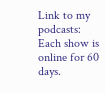Link to my podcasts:
Each show is online for 60 days.